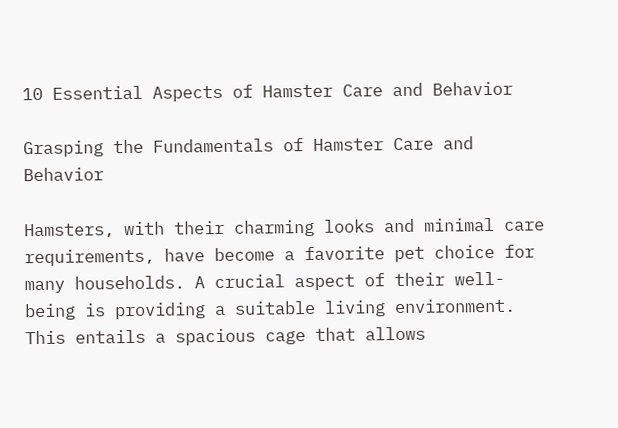10 Essential Aspects of Hamster Care and Behavior

Grasping the Fundamentals of Hamster Care and Behavior

Hamsters, with their charming looks and minimal care requirements, have become a favorite pet choice for many households. A crucial aspect of their well-being is providing a suitable living environment. This entails a spacious cage that allows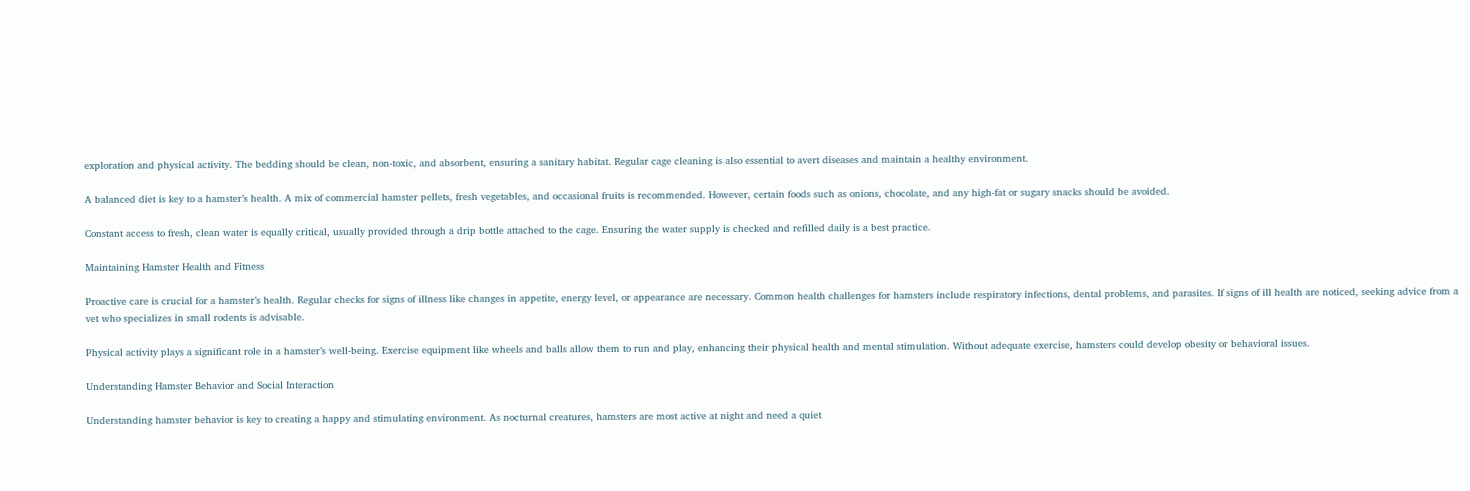exploration and physical activity. The bedding should be clean, non-toxic, and absorbent, ensuring a sanitary habitat. Regular cage cleaning is also essential to avert diseases and maintain a healthy environment.

A balanced diet is key to a hamster’s health. A mix of commercial hamster pellets, fresh vegetables, and occasional fruits is recommended. However, certain foods such as onions, chocolate, and any high-fat or sugary snacks should be avoided.

Constant access to fresh, clean water is equally critical, usually provided through a drip bottle attached to the cage. Ensuring the water supply is checked and refilled daily is a best practice.

Maintaining Hamster Health and Fitness

Proactive care is crucial for a hamster’s health. Regular checks for signs of illness like changes in appetite, energy level, or appearance are necessary. Common health challenges for hamsters include respiratory infections, dental problems, and parasites. If signs of ill health are noticed, seeking advice from a vet who specializes in small rodents is advisable.

Physical activity plays a significant role in a hamster’s well-being. Exercise equipment like wheels and balls allow them to run and play, enhancing their physical health and mental stimulation. Without adequate exercise, hamsters could develop obesity or behavioral issues.

Understanding Hamster Behavior and Social Interaction

Understanding hamster behavior is key to creating a happy and stimulating environment. As nocturnal creatures, hamsters are most active at night and need a quiet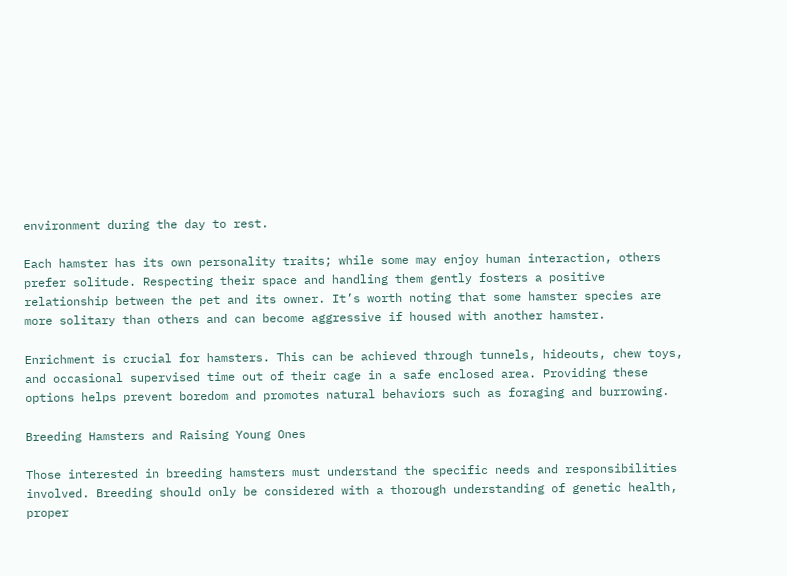environment during the day to rest.

Each hamster has its own personality traits; while some may enjoy human interaction, others prefer solitude. Respecting their space and handling them gently fosters a positive relationship between the pet and its owner. It’s worth noting that some hamster species are more solitary than others and can become aggressive if housed with another hamster.

Enrichment is crucial for hamsters. This can be achieved through tunnels, hideouts, chew toys, and occasional supervised time out of their cage in a safe enclosed area. Providing these options helps prevent boredom and promotes natural behaviors such as foraging and burrowing.

Breeding Hamsters and Raising Young Ones

Those interested in breeding hamsters must understand the specific needs and responsibilities involved. Breeding should only be considered with a thorough understanding of genetic health, proper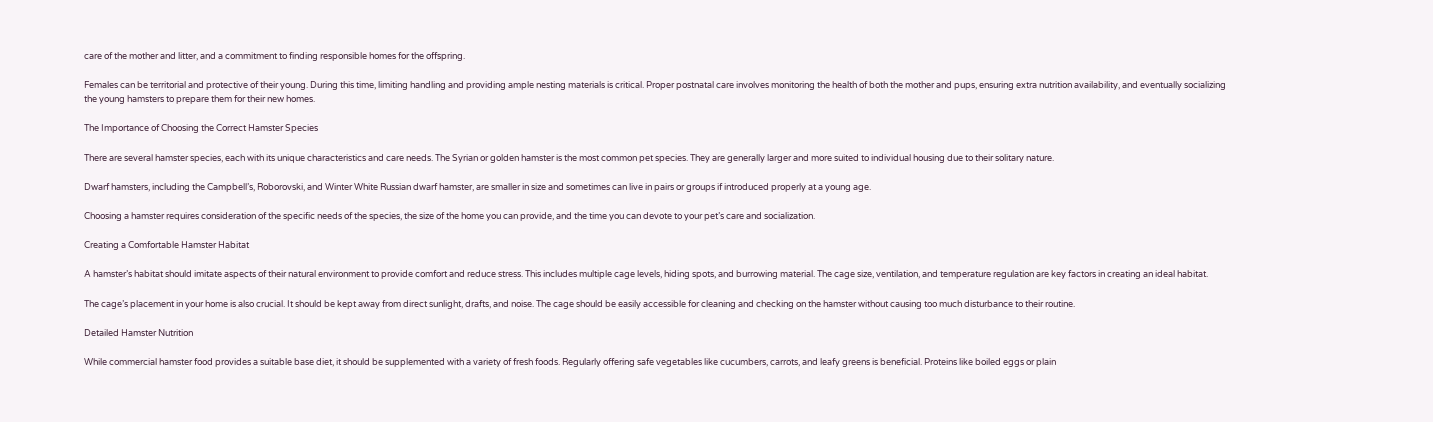care of the mother and litter, and a commitment to finding responsible homes for the offspring.

Females can be territorial and protective of their young. During this time, limiting handling and providing ample nesting materials is critical. Proper postnatal care involves monitoring the health of both the mother and pups, ensuring extra nutrition availability, and eventually socializing the young hamsters to prepare them for their new homes.

The Importance of Choosing the Correct Hamster Species

There are several hamster species, each with its unique characteristics and care needs. The Syrian or golden hamster is the most common pet species. They are generally larger and more suited to individual housing due to their solitary nature.

Dwarf hamsters, including the Campbell’s, Roborovski, and Winter White Russian dwarf hamster, are smaller in size and sometimes can live in pairs or groups if introduced properly at a young age.

Choosing a hamster requires consideration of the specific needs of the species, the size of the home you can provide, and the time you can devote to your pet’s care and socialization.

Creating a Comfortable Hamster Habitat

A hamster’s habitat should imitate aspects of their natural environment to provide comfort and reduce stress. This includes multiple cage levels, hiding spots, and burrowing material. The cage size, ventilation, and temperature regulation are key factors in creating an ideal habitat.

The cage’s placement in your home is also crucial. It should be kept away from direct sunlight, drafts, and noise. The cage should be easily accessible for cleaning and checking on the hamster without causing too much disturbance to their routine.

Detailed Hamster Nutrition

While commercial hamster food provides a suitable base diet, it should be supplemented with a variety of fresh foods. Regularly offering safe vegetables like cucumbers, carrots, and leafy greens is beneficial. Proteins like boiled eggs or plain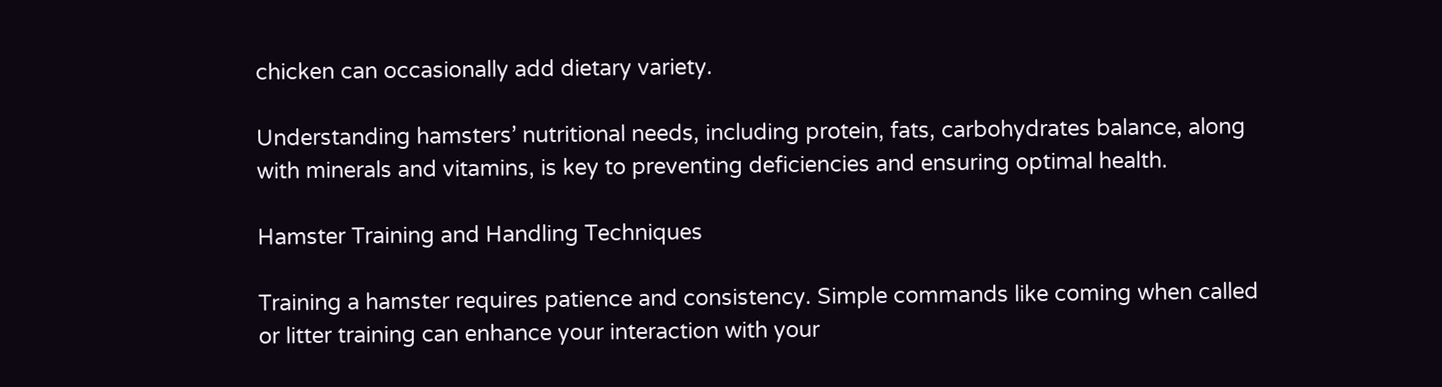chicken can occasionally add dietary variety.

Understanding hamsters’ nutritional needs, including protein, fats, carbohydrates balance, along with minerals and vitamins, is key to preventing deficiencies and ensuring optimal health.

Hamster Training and Handling Techniques

Training a hamster requires patience and consistency. Simple commands like coming when called or litter training can enhance your interaction with your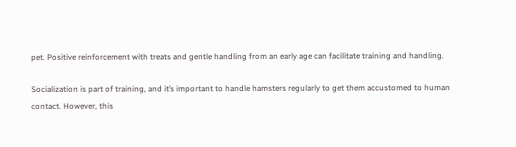pet. Positive reinforcement with treats and gentle handling from an early age can facilitate training and handling.

Socialization is part of training, and it’s important to handle hamsters regularly to get them accustomed to human contact. However, this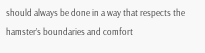should always be done in a way that respects the hamster’s boundaries and comfort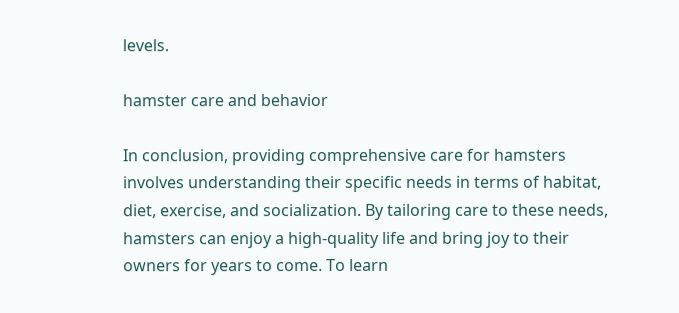levels.

hamster care and behavior

In conclusion, providing comprehensive care for hamsters involves understanding their specific needs in terms of habitat, diet, exercise, and socialization. By tailoring care to these needs, hamsters can enjoy a high-quality life and bring joy to their owners for years to come. To learn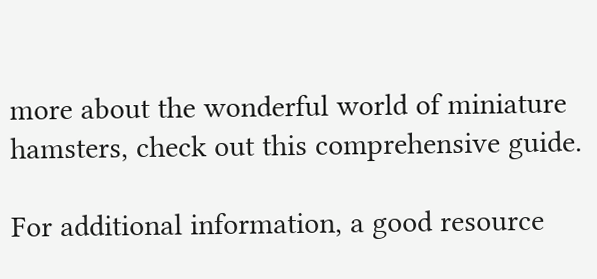more about the wonderful world of miniature hamsters, check out this comprehensive guide.

For additional information, a good resource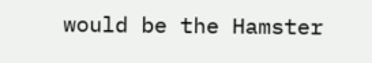would be the Hamster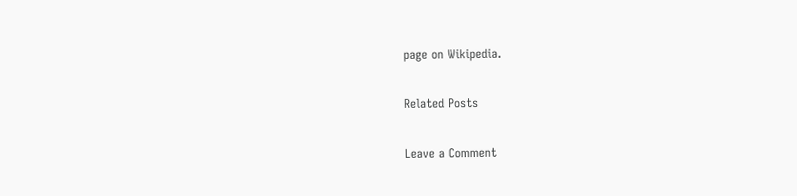page on Wikipedia.

Related Posts

Leave a Comment